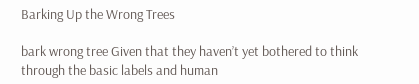Barking Up the Wrong Trees

bark wrong tree Given that they haven’t yet bothered to think through the basic labels and human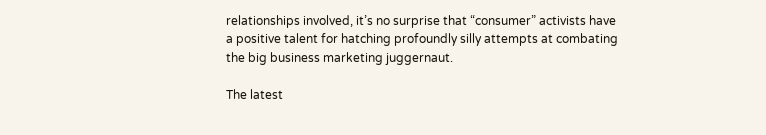relationships involved, it’s no surprise that “consumer” activists have a positive talent for hatching profoundly silly attempts at combating the big business marketing juggernaut.

The latest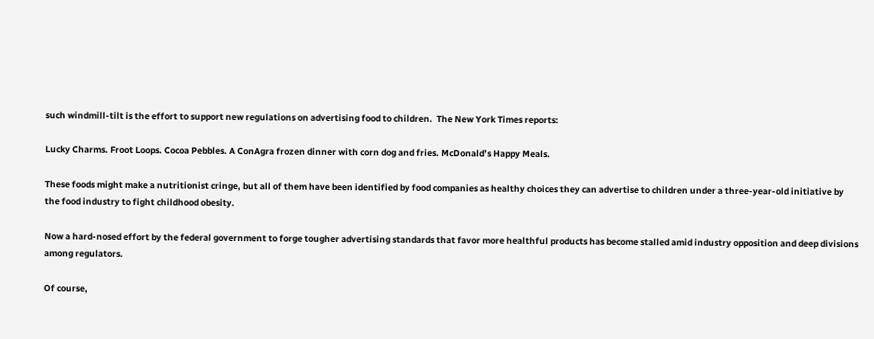such windmill-tilt is the effort to support new regulations on advertising food to children.  The New York Times reports:

Lucky Charms. Froot Loops. Cocoa Pebbles. A ConAgra frozen dinner with corn dog and fries. McDonald’s Happy Meals.

These foods might make a nutritionist cringe, but all of them have been identified by food companies as healthy choices they can advertise to children under a three-year-old initiative by the food industry to fight childhood obesity.

Now a hard-nosed effort by the federal government to forge tougher advertising standards that favor more healthful products has become stalled amid industry opposition and deep divisions among regulators.

Of course,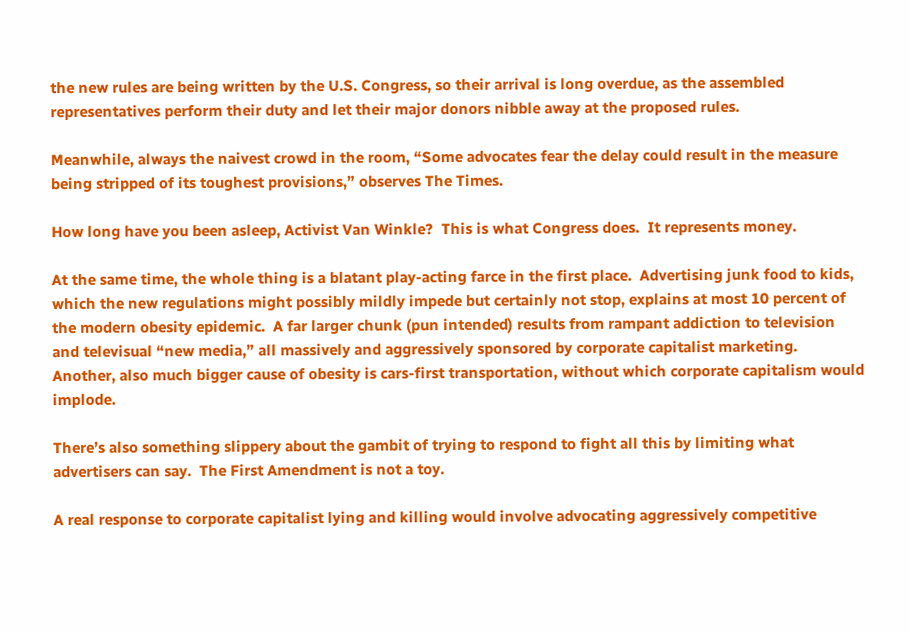the new rules are being written by the U.S. Congress, so their arrival is long overdue, as the assembled representatives perform their duty and let their major donors nibble away at the proposed rules.

Meanwhile, always the naivest crowd in the room, “Some advocates fear the delay could result in the measure being stripped of its toughest provisions,” observes The Times.

How long have you been asleep, Activist Van Winkle?  This is what Congress does.  It represents money.

At the same time, the whole thing is a blatant play-acting farce in the first place.  Advertising junk food to kids, which the new regulations might possibly mildly impede but certainly not stop, explains at most 10 percent of the modern obesity epidemic.  A far larger chunk (pun intended) results from rampant addiction to television and televisual “new media,” all massively and aggressively sponsored by corporate capitalist marketing.  Another, also much bigger cause of obesity is cars-first transportation, without which corporate capitalism would implode.

There’s also something slippery about the gambit of trying to respond to fight all this by limiting what advertisers can say.  The First Amendment is not a toy.

A real response to corporate capitalist lying and killing would involve advocating aggressively competitive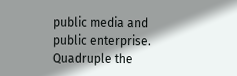public media and public enterprise.  Quadruple the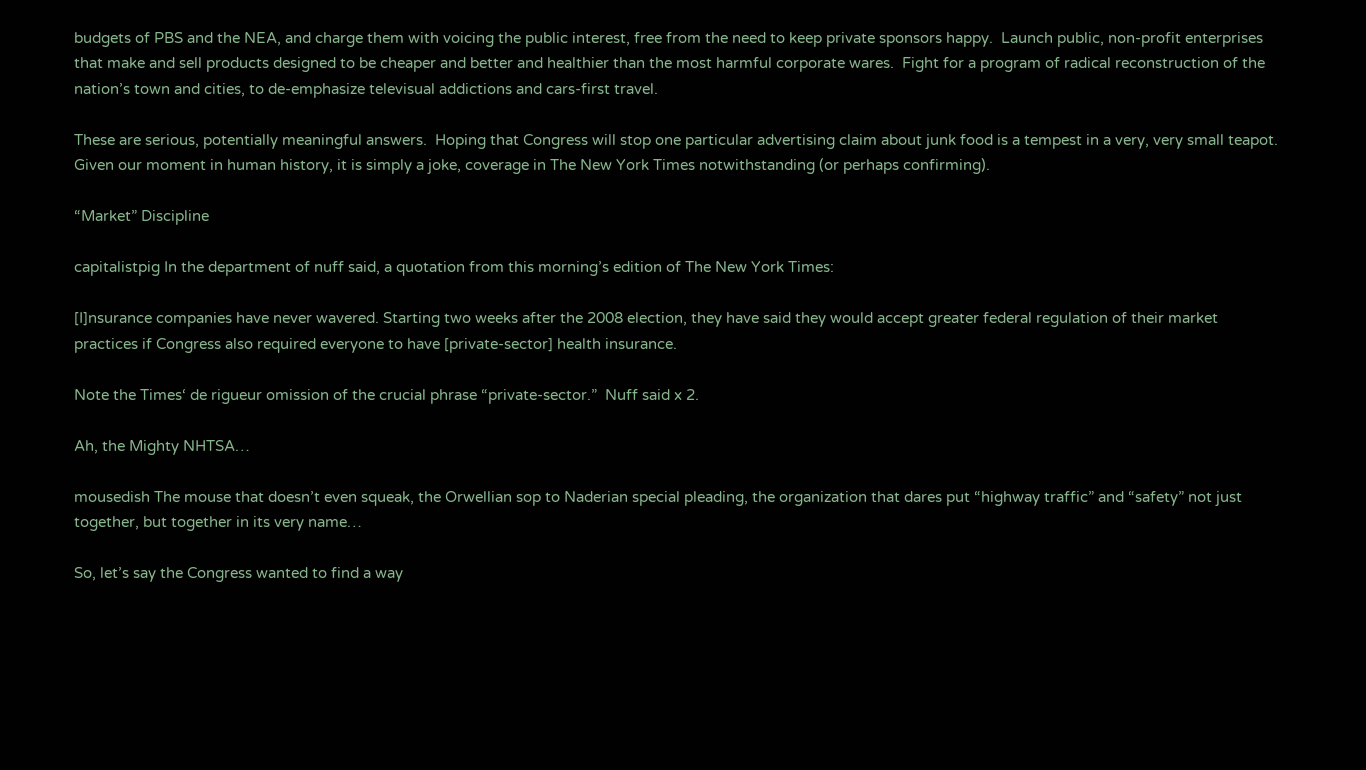budgets of PBS and the NEA, and charge them with voicing the public interest, free from the need to keep private sponsors happy.  Launch public, non-profit enterprises that make and sell products designed to be cheaper and better and healthier than the most harmful corporate wares.  Fight for a program of radical reconstruction of the nation’s town and cities, to de-emphasize televisual addictions and cars-first travel.

These are serious, potentially meaningful answers.  Hoping that Congress will stop one particular advertising claim about junk food is a tempest in a very, very small teapot.  Given our moment in human history, it is simply a joke, coverage in The New York Times notwithstanding (or perhaps confirming).

“Market” Discipline

capitalistpig In the department of nuff said, a quotation from this morning’s edition of The New York Times:

[I]nsurance companies have never wavered. Starting two weeks after the 2008 election, they have said they would accept greater federal regulation of their market practices if Congress also required everyone to have [private-sector] health insurance.

Note the Times‘ de rigueur omission of the crucial phrase “private-sector.”  Nuff said x 2.

Ah, the Mighty NHTSA…

mousedish The mouse that doesn’t even squeak, the Orwellian sop to Naderian special pleading, the organization that dares put “highway traffic” and “safety” not just together, but together in its very name…

So, let’s say the Congress wanted to find a way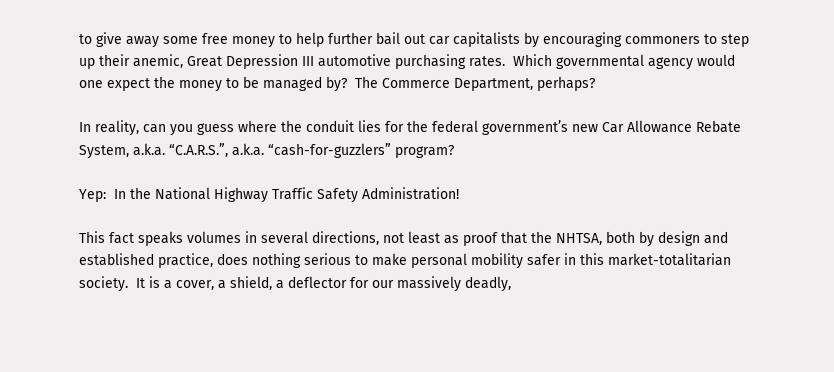to give away some free money to help further bail out car capitalists by encouraging commoners to step up their anemic, Great Depression III automotive purchasing rates.  Which governmental agency would one expect the money to be managed by?  The Commerce Department, perhaps?

In reality, can you guess where the conduit lies for the federal government’s new Car Allowance Rebate System, a.k.a. “C.A.R.S.”, a.k.a. “cash-for-guzzlers” program?

Yep:  In the National Highway Traffic Safety Administration!

This fact speaks volumes in several directions, not least as proof that the NHTSA, both by design and established practice, does nothing serious to make personal mobility safer in this market-totalitarian society.  It is a cover, a shield, a deflector for our massively deadly,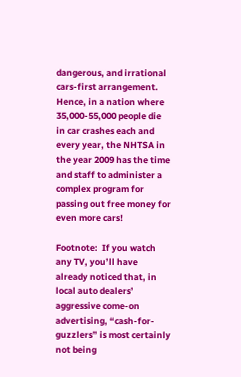dangerous, and irrational cars-first arrangement.  Hence, in a nation where 35,000-55,000 people die in car crashes each and every year, the NHTSA in the year 2009 has the time and staff to administer a complex program for passing out free money for even more cars!

Footnote:  If you watch any TV, you’ll have already noticed that, in local auto dealers’ aggressive come-on advertising, “cash-for-guzzlers” is most certainly not being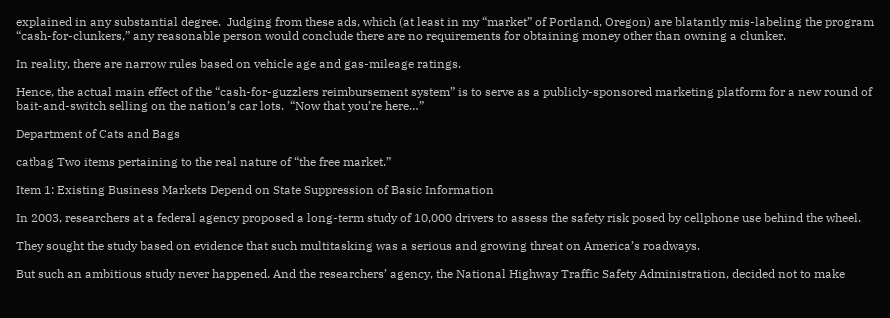explained in any substantial degree.  Judging from these ads, which (at least in my “market” of Portland, Oregon) are blatantly mis-labeling the program “cash-for-clunkers,” any reasonable person would conclude there are no requirements for obtaining money other than owning a clunker.

In reality, there are narrow rules based on vehicle age and gas-mileage ratings.

Hence, the actual main effect of the “cash-for-guzzlers reimbursement system” is to serve as a publicly-sponsored marketing platform for a new round of bait-and-switch selling on the nation’s car lots.  “Now that you’re here…”

Department of Cats and Bags

catbag Two items pertaining to the real nature of “the free market.”

Item 1: Existing Business Markets Depend on State Suppression of Basic Information

In 2003, researchers at a federal agency proposed a long-term study of 10,000 drivers to assess the safety risk posed by cellphone use behind the wheel.

They sought the study based on evidence that such multitasking was a serious and growing threat on America’s roadways.

But such an ambitious study never happened. And the researchers’ agency, the National Highway Traffic Safety Administration, decided not to make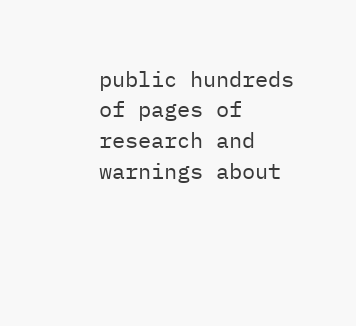public hundreds of pages of research and warnings about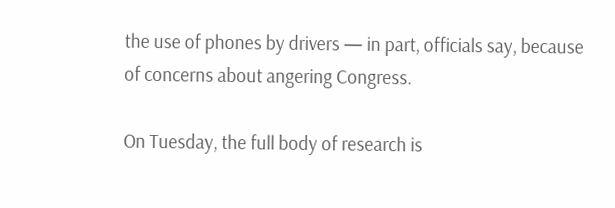the use of phones by drivers — in part, officials say, because of concerns about angering Congress.

On Tuesday, the full body of research is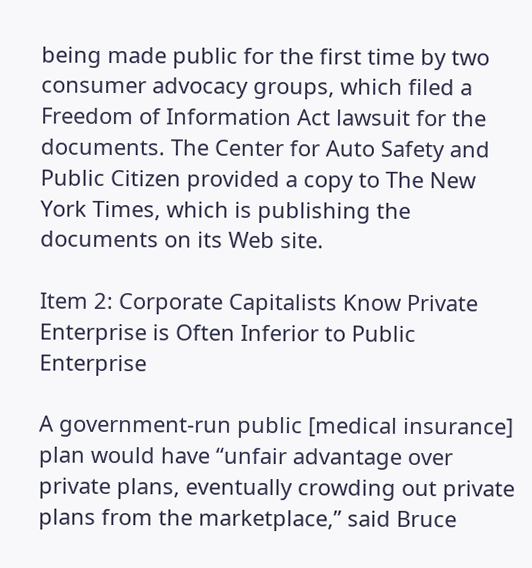being made public for the first time by two consumer advocacy groups, which filed a Freedom of Information Act lawsuit for the documents. The Center for Auto Safety and Public Citizen provided a copy to The New York Times, which is publishing the documents on its Web site.

Item 2: Corporate Capitalists Know Private Enterprise is Often Inferior to Public Enterprise

A government-run public [medical insurance] plan would have “unfair advantage over private plans, eventually crowding out private plans from the marketplace,” said Bruce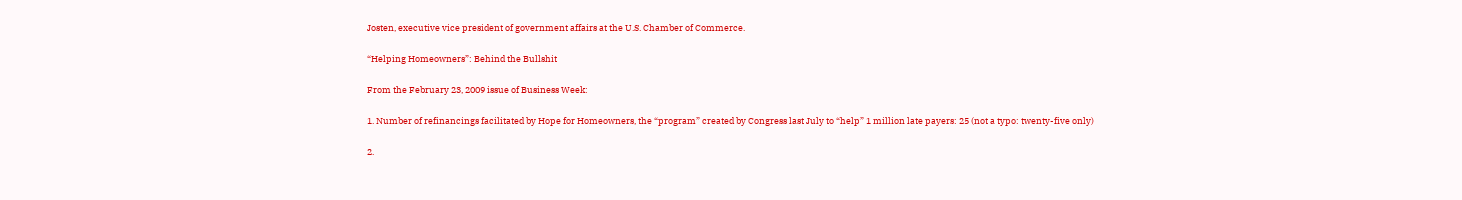Josten, executive vice president of government affairs at the U.S. Chamber of Commerce.

“Helping Homeowners”: Behind the Bullshit

From the February 23, 2009 issue of Business Week:

1. Number of refinancings facilitated by Hope for Homeowners, the “program” created by Congress last July to “help” 1 million late payers: 25 (not a typo: twenty-five only)

2.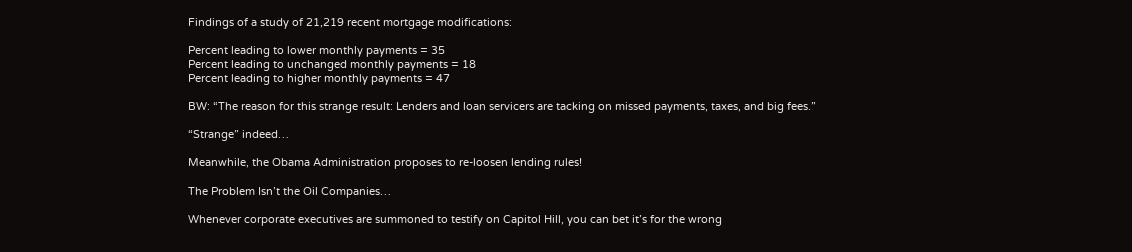Findings of a study of 21,219 recent mortgage modifications:

Percent leading to lower monthly payments = 35
Percent leading to unchanged monthly payments = 18
Percent leading to higher monthly payments = 47

BW: “The reason for this strange result: Lenders and loan servicers are tacking on missed payments, taxes, and big fees.”

“Strange” indeed…

Meanwhile, the Obama Administration proposes to re-loosen lending rules!

The Problem Isn’t the Oil Companies…

Whenever corporate executives are summoned to testify on Capitol Hill, you can bet it’s for the wrong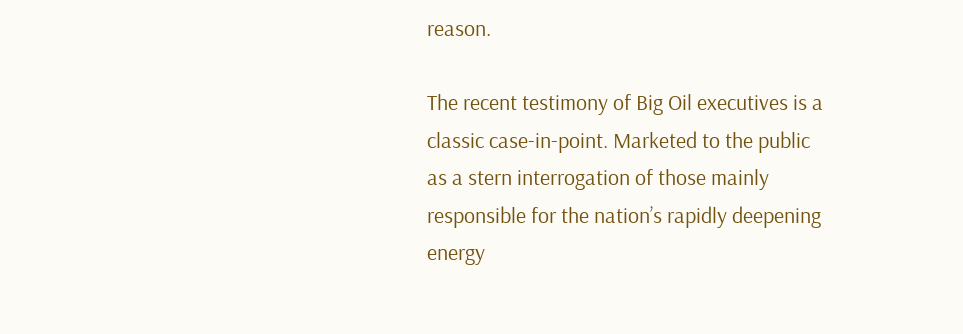reason.

The recent testimony of Big Oil executives is a classic case-in-point. Marketed to the public as a stern interrogation of those mainly responsible for the nation’s rapidly deepening energy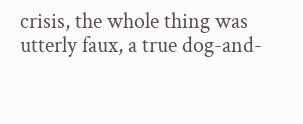crisis, the whole thing was utterly faux, a true dog-and-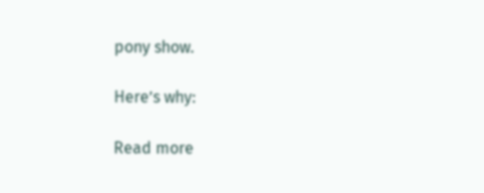pony show.

Here’s why:

Read more